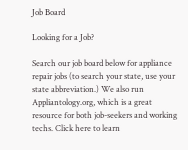Job Board

Looking for a Job?

Search our job board below for appliance repair jobs (to search your state, use your state abbreviation.) We also run Appliantology.org, which is a great resource for both job-seekers and working techs. Click here to learn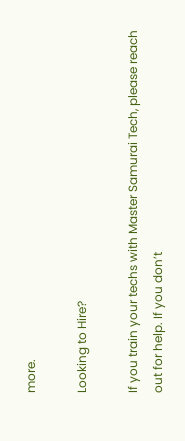more.

Looking to Hire?

If you train your techs with Master Samurai Tech, please reach out for help. If you don’t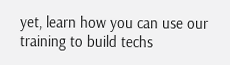yet, learn how you can use our training to build techs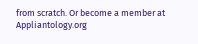from scratch. Or become a member at Appliantology.org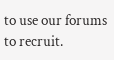to use our forums to recruit.